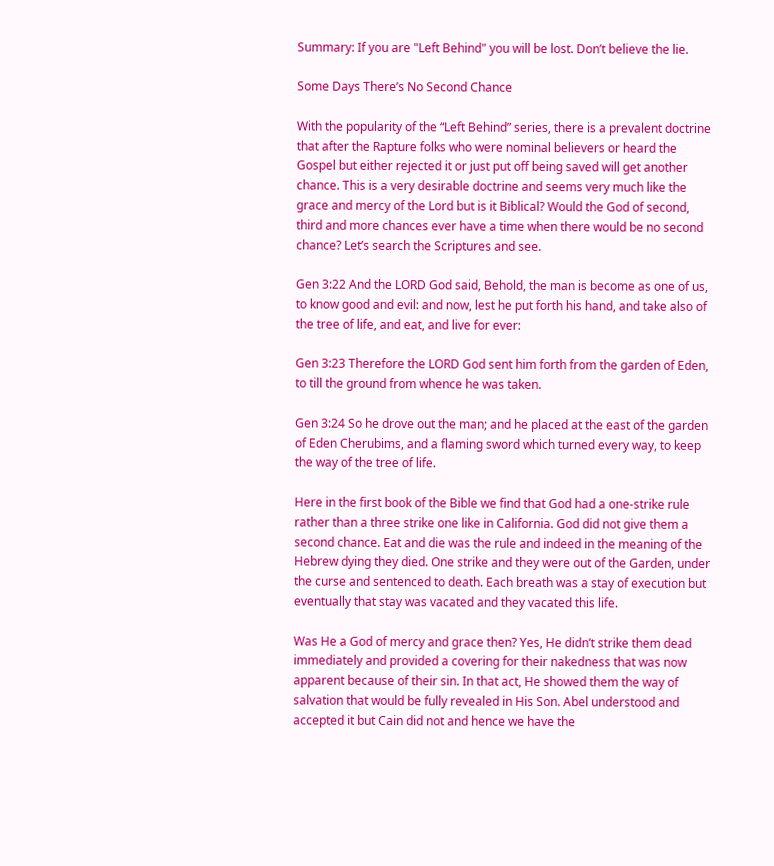Summary: If you are "Left Behind" you will be lost. Don’t believe the lie.

Some Days There’s No Second Chance

With the popularity of the “Left Behind” series, there is a prevalent doctrine that after the Rapture folks who were nominal believers or heard the Gospel but either rejected it or just put off being saved will get another chance. This is a very desirable doctrine and seems very much like the grace and mercy of the Lord but is it Biblical? Would the God of second, third and more chances ever have a time when there would be no second chance? Let’s search the Scriptures and see.

Gen 3:22 And the LORD God said, Behold, the man is become as one of us, to know good and evil: and now, lest he put forth his hand, and take also of the tree of life, and eat, and live for ever:

Gen 3:23 Therefore the LORD God sent him forth from the garden of Eden, to till the ground from whence he was taken.

Gen 3:24 So he drove out the man; and he placed at the east of the garden of Eden Cherubims, and a flaming sword which turned every way, to keep the way of the tree of life.

Here in the first book of the Bible we find that God had a one-strike rule rather than a three strike one like in California. God did not give them a second chance. Eat and die was the rule and indeed in the meaning of the Hebrew dying they died. One strike and they were out of the Garden, under the curse and sentenced to death. Each breath was a stay of execution but eventually that stay was vacated and they vacated this life.

Was He a God of mercy and grace then? Yes, He didn’t strike them dead immediately and provided a covering for their nakedness that was now apparent because of their sin. In that act, He showed them the way of salvation that would be fully revealed in His Son. Abel understood and accepted it but Cain did not and hence we have the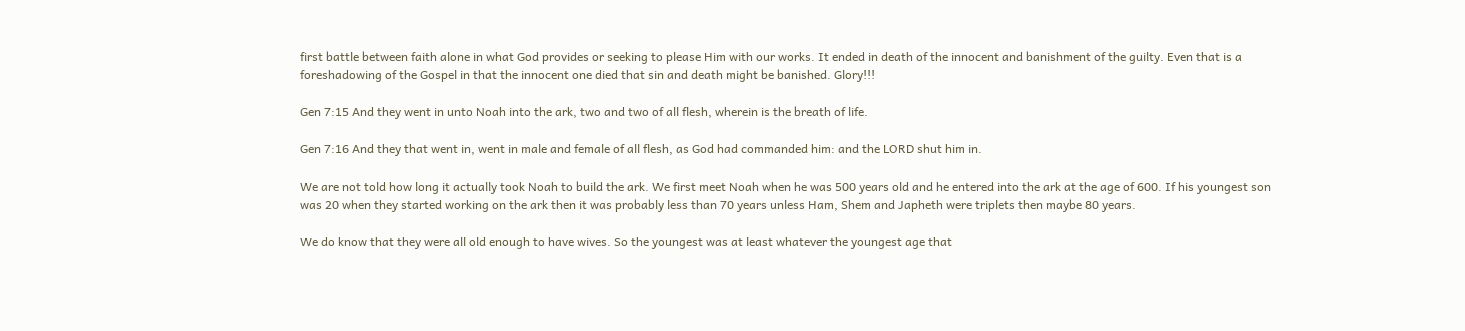first battle between faith alone in what God provides or seeking to please Him with our works. It ended in death of the innocent and banishment of the guilty. Even that is a foreshadowing of the Gospel in that the innocent one died that sin and death might be banished. Glory!!!

Gen 7:15 And they went in unto Noah into the ark, two and two of all flesh, wherein is the breath of life.

Gen 7:16 And they that went in, went in male and female of all flesh, as God had commanded him: and the LORD shut him in.

We are not told how long it actually took Noah to build the ark. We first meet Noah when he was 500 years old and he entered into the ark at the age of 600. If his youngest son was 20 when they started working on the ark then it was probably less than 70 years unless Ham, Shem and Japheth were triplets then maybe 80 years.

We do know that they were all old enough to have wives. So the youngest was at least whatever the youngest age that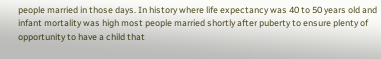people married in those days. In history where life expectancy was 40 to 50 years old and infant mortality was high most people married shortly after puberty to ensure plenty of opportunity to have a child that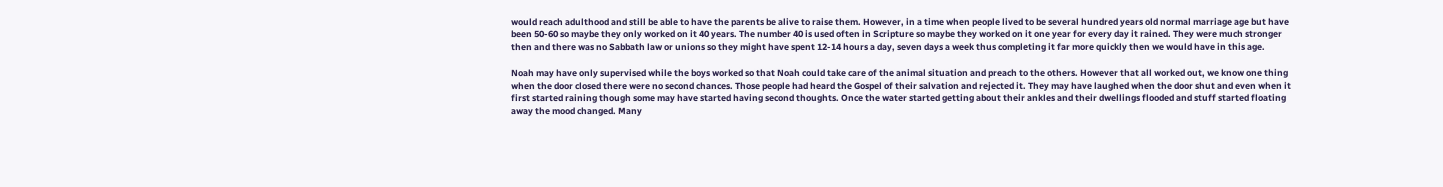would reach adulthood and still be able to have the parents be alive to raise them. However, in a time when people lived to be several hundred years old normal marriage age but have been 50-60 so maybe they only worked on it 40 years. The number 40 is used often in Scripture so maybe they worked on it one year for every day it rained. They were much stronger then and there was no Sabbath law or unions so they might have spent 12-14 hours a day, seven days a week thus completing it far more quickly then we would have in this age.

Noah may have only supervised while the boys worked so that Noah could take care of the animal situation and preach to the others. However that all worked out, we know one thing when the door closed there were no second chances. Those people had heard the Gospel of their salvation and rejected it. They may have laughed when the door shut and even when it first started raining though some may have started having second thoughts. Once the water started getting about their ankles and their dwellings flooded and stuff started floating away the mood changed. Many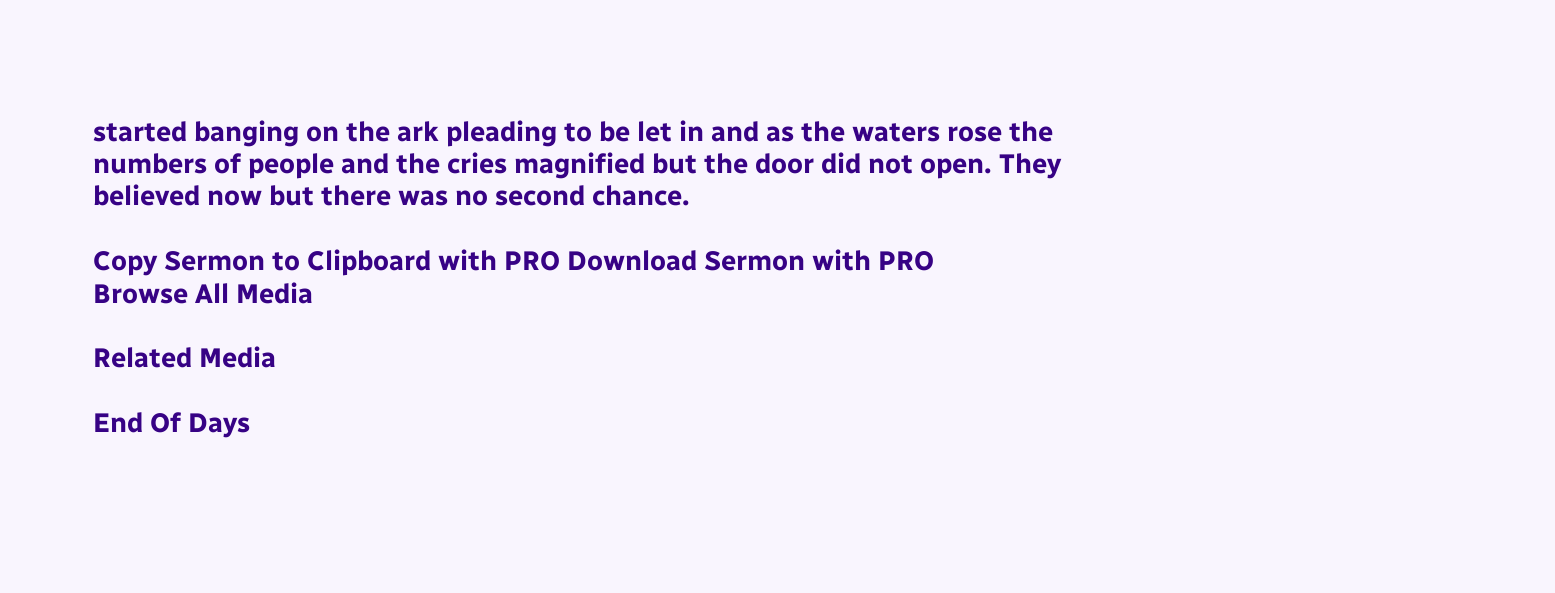started banging on the ark pleading to be let in and as the waters rose the numbers of people and the cries magnified but the door did not open. They believed now but there was no second chance.

Copy Sermon to Clipboard with PRO Download Sermon with PRO
Browse All Media

Related Media

End Of Days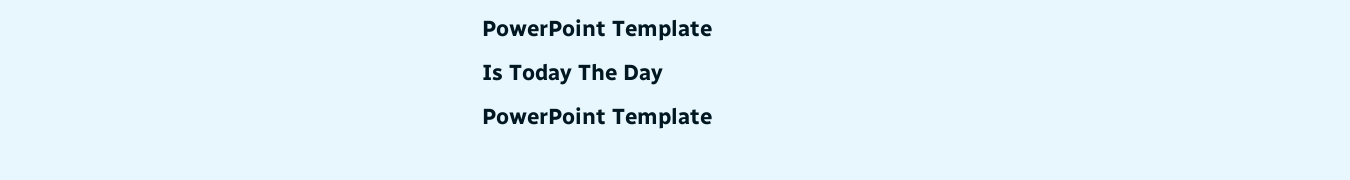PowerPoint Template
Is Today The Day
PowerPoint Template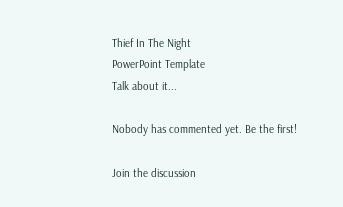Thief In The Night
PowerPoint Template
Talk about it...

Nobody has commented yet. Be the first!

Join the discussion